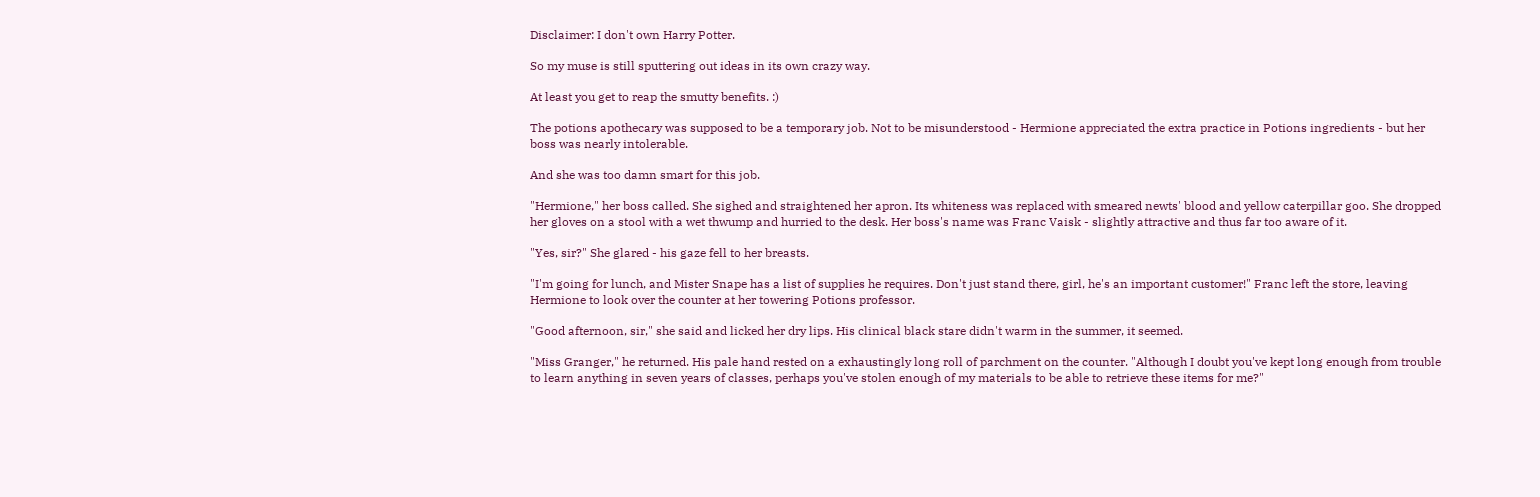Disclaimer: I don't own Harry Potter.

So my muse is still sputtering out ideas in its own crazy way.

At least you get to reap the smutty benefits. :)

The potions apothecary was supposed to be a temporary job. Not to be misunderstood - Hermione appreciated the extra practice in Potions ingredients - but her boss was nearly intolerable.

And she was too damn smart for this job.

"Hermione," her boss called. She sighed and straightened her apron. Its whiteness was replaced with smeared newts' blood and yellow caterpillar goo. She dropped her gloves on a stool with a wet thwump and hurried to the desk. Her boss's name was Franc Vaisk - slightly attractive and thus far too aware of it.

"Yes, sir?" She glared - his gaze fell to her breasts.

"I'm going for lunch, and Mister Snape has a list of supplies he requires. Don't just stand there, girl, he's an important customer!" Franc left the store, leaving Hermione to look over the counter at her towering Potions professor.

"Good afternoon, sir," she said and licked her dry lips. His clinical black stare didn't warm in the summer, it seemed.

"Miss Granger," he returned. His pale hand rested on a exhaustingly long roll of parchment on the counter. "Although I doubt you've kept long enough from trouble to learn anything in seven years of classes, perhaps you've stolen enough of my materials to be able to retrieve these items for me?"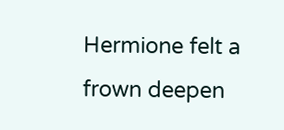Hermione felt a frown deepen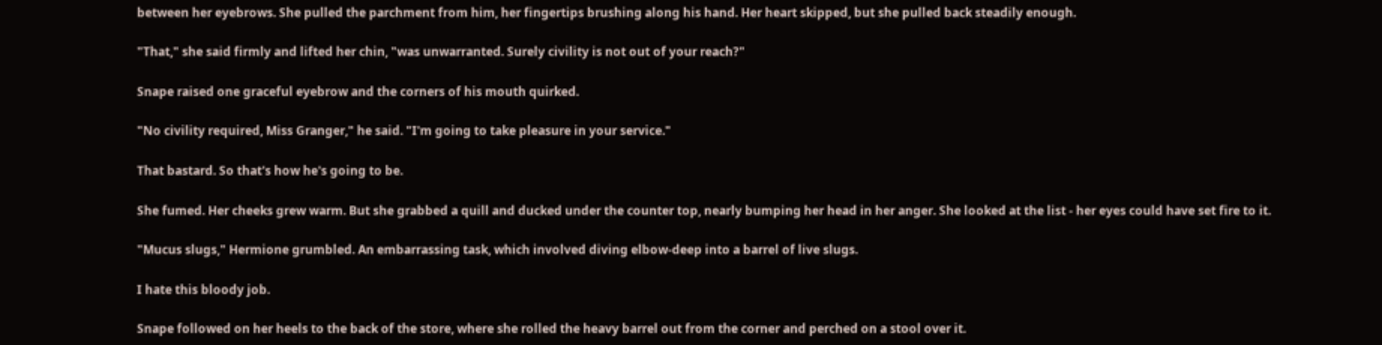between her eyebrows. She pulled the parchment from him, her fingertips brushing along his hand. Her heart skipped, but she pulled back steadily enough.

"That," she said firmly and lifted her chin, "was unwarranted. Surely civility is not out of your reach?"

Snape raised one graceful eyebrow and the corners of his mouth quirked.

"No civility required, Miss Granger," he said. "I'm going to take pleasure in your service."

That bastard. So that's how he's going to be.

She fumed. Her cheeks grew warm. But she grabbed a quill and ducked under the counter top, nearly bumping her head in her anger. She looked at the list - her eyes could have set fire to it.

"Mucus slugs," Hermione grumbled. An embarrassing task, which involved diving elbow-deep into a barrel of live slugs.

I hate this bloody job.

Snape followed on her heels to the back of the store, where she rolled the heavy barrel out from the corner and perched on a stool over it.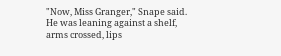"Now, Miss Granger," Snape said. He was leaning against a shelf, arms crossed, lips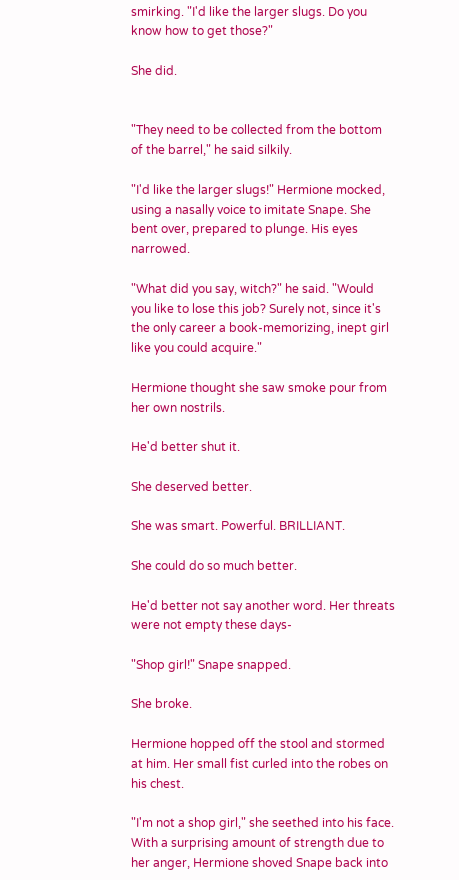smirking. "I'd like the larger slugs. Do you know how to get those?"

She did.


"They need to be collected from the bottom of the barrel," he said silkily.

"I'd like the larger slugs!" Hermione mocked, using a nasally voice to imitate Snape. She bent over, prepared to plunge. His eyes narrowed.

"What did you say, witch?" he said. "Would you like to lose this job? Surely not, since it's the only career a book-memorizing, inept girl like you could acquire."

Hermione thought she saw smoke pour from her own nostrils.

He'd better shut it.

She deserved better.

She was smart. Powerful. BRILLIANT.

She could do so much better.

He'd better not say another word. Her threats were not empty these days-

"Shop girl!" Snape snapped.

She broke.

Hermione hopped off the stool and stormed at him. Her small fist curled into the robes on his chest.

"I'm not a shop girl," she seethed into his face. With a surprising amount of strength due to her anger, Hermione shoved Snape back into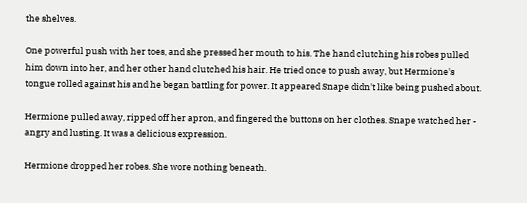the shelves.

One powerful push with her toes, and she pressed her mouth to his. The hand clutching his robes pulled him down into her, and her other hand clutched his hair. He tried once to push away, but Hermione's tongue rolled against his and he began battling for power. It appeared Snape didn't like being pushed about.

Hermione pulled away, ripped off her apron, and fingered the buttons on her clothes. Snape watched her - angry and lusting. It was a delicious expression.

Hermione dropped her robes. She wore nothing beneath.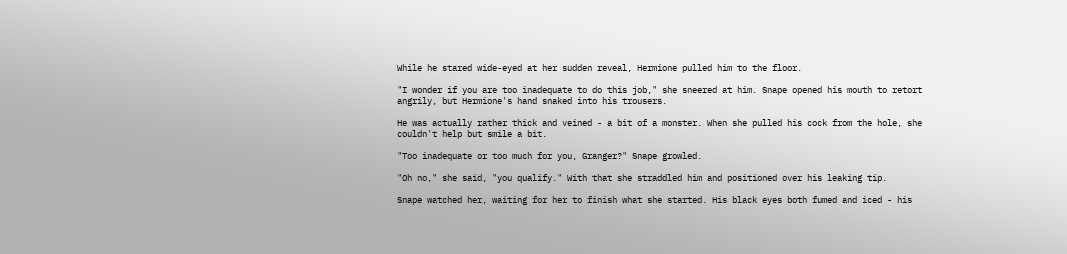While he stared wide-eyed at her sudden reveal, Hermione pulled him to the floor.

"I wonder if you are too inadequate to do this job," she sneered at him. Snape opened his mouth to retort angrily, but Hermione's hand snaked into his trousers.

He was actually rather thick and veined - a bit of a monster. When she pulled his cock from the hole, she couldn't help but smile a bit.

"Too inadequate or too much for you, Granger?" Snape growled.

"Oh no," she said, "you qualify." With that she straddled him and positioned over his leaking tip.

Snape watched her, waiting for her to finish what she started. His black eyes both fumed and iced - his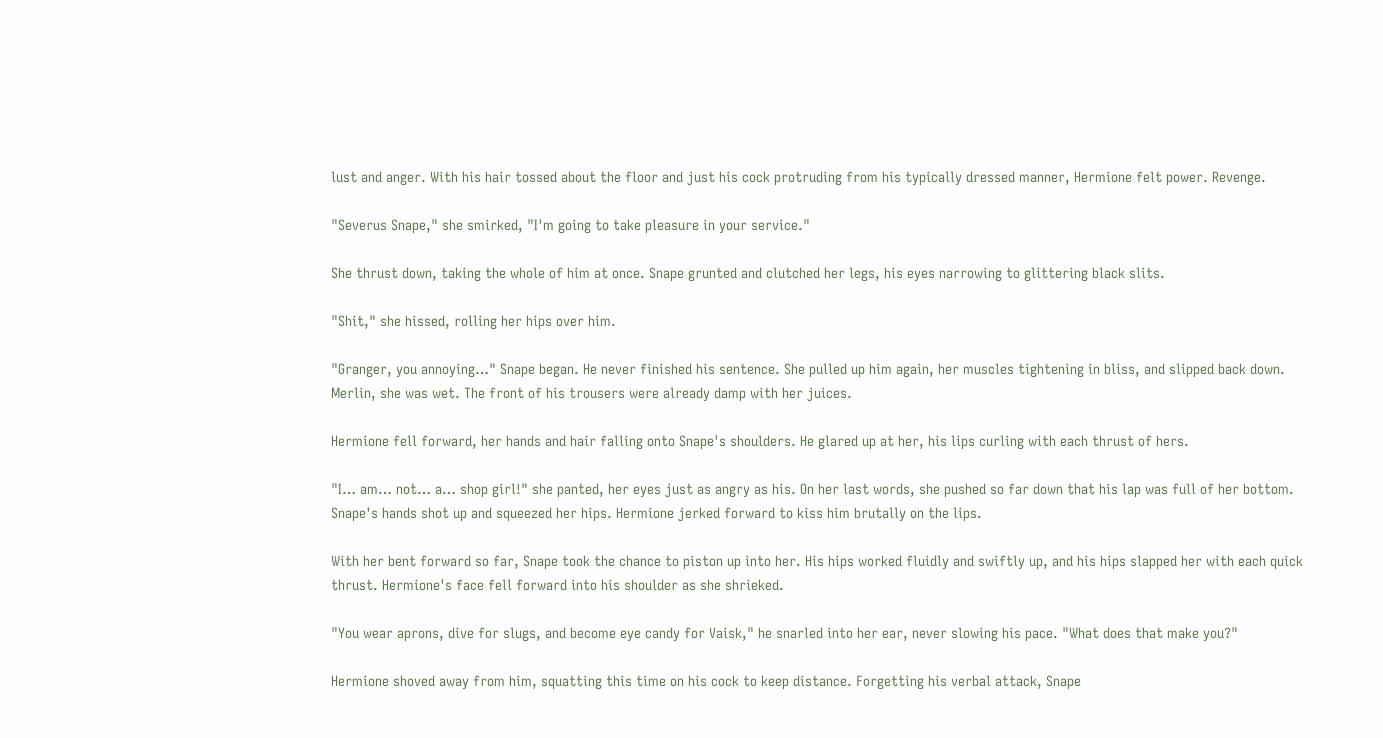lust and anger. With his hair tossed about the floor and just his cock protruding from his typically dressed manner, Hermione felt power. Revenge.

"Severus Snape," she smirked, "I'm going to take pleasure in your service."

She thrust down, taking the whole of him at once. Snape grunted and clutched her legs, his eyes narrowing to glittering black slits.

"Shit," she hissed, rolling her hips over him.

"Granger, you annoying…" Snape began. He never finished his sentence. She pulled up him again, her muscles tightening in bliss, and slipped back down. Merlin, she was wet. The front of his trousers were already damp with her juices.

Hermione fell forward, her hands and hair falling onto Snape's shoulders. He glared up at her, his lips curling with each thrust of hers.

"I… am… not… a… shop girl!" she panted, her eyes just as angry as his. On her last words, she pushed so far down that his lap was full of her bottom. Snape's hands shot up and squeezed her hips. Hermione jerked forward to kiss him brutally on the lips.

With her bent forward so far, Snape took the chance to piston up into her. His hips worked fluidly and swiftly up, and his hips slapped her with each quick thrust. Hermione's face fell forward into his shoulder as she shrieked.

"You wear aprons, dive for slugs, and become eye candy for Vaisk," he snarled into her ear, never slowing his pace. "What does that make you?"

Hermione shoved away from him, squatting this time on his cock to keep distance. Forgetting his verbal attack, Snape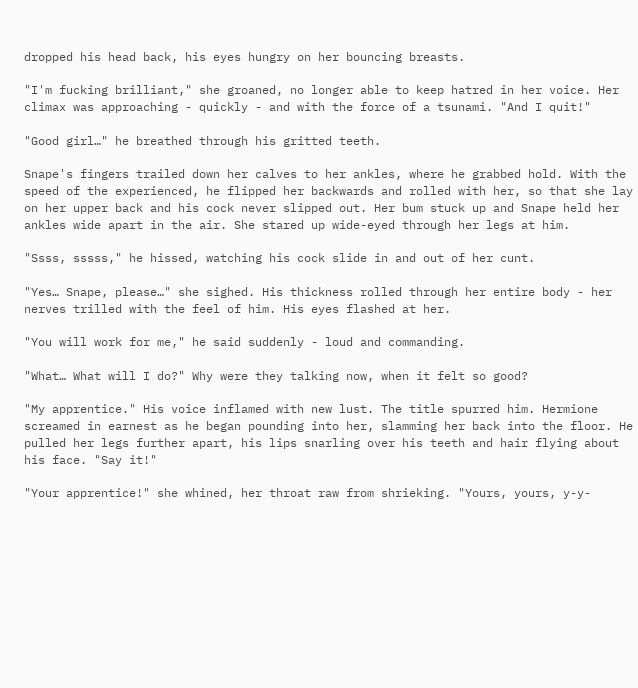dropped his head back, his eyes hungry on her bouncing breasts.

"I'm fucking brilliant," she groaned, no longer able to keep hatred in her voice. Her climax was approaching - quickly - and with the force of a tsunami. "And I quit!"

"Good girl…" he breathed through his gritted teeth.

Snape's fingers trailed down her calves to her ankles, where he grabbed hold. With the speed of the experienced, he flipped her backwards and rolled with her, so that she lay on her upper back and his cock never slipped out. Her bum stuck up and Snape held her ankles wide apart in the air. She stared up wide-eyed through her legs at him.

"Ssss, sssss," he hissed, watching his cock slide in and out of her cunt.

"Yes… Snape, please…" she sighed. His thickness rolled through her entire body - her nerves trilled with the feel of him. His eyes flashed at her.

"You will work for me," he said suddenly - loud and commanding.

"What… What will I do?" Why were they talking now, when it felt so good?

"My apprentice." His voice inflamed with new lust. The title spurred him. Hermione screamed in earnest as he began pounding into her, slamming her back into the floor. He pulled her legs further apart, his lips snarling over his teeth and hair flying about his face. "Say it!"

"Your apprentice!" she whined, her throat raw from shrieking. "Yours, yours, y-y-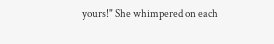yours!" She whimpered on each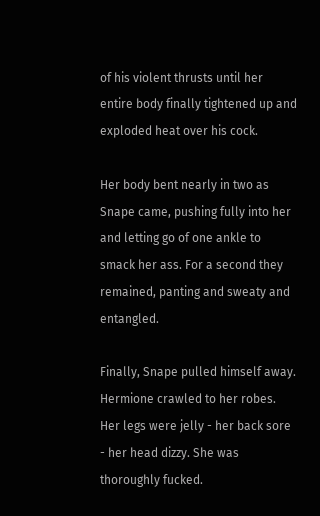of his violent thrusts until her entire body finally tightened up and exploded heat over his cock.

Her body bent nearly in two as Snape came, pushing fully into her and letting go of one ankle to smack her ass. For a second they remained, panting and sweaty and entangled.

Finally, Snape pulled himself away. Hermione crawled to her robes. Her legs were jelly - her back sore - her head dizzy. She was thoroughly fucked.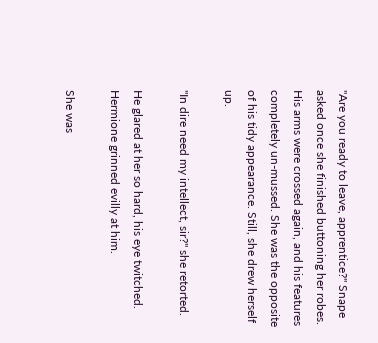"Are you ready to leave, apprentice?" Snape asked once she finished buttoning her robes. His arms were crossed again, and his features completely un-mussed. She was the opposite of his tidy appearance. Still, she drew herself up.

"In dire need my intellect, sir?" she retorted.

He glared at her so hard, his eye twitched. Hermione grinned evilly at him.

She was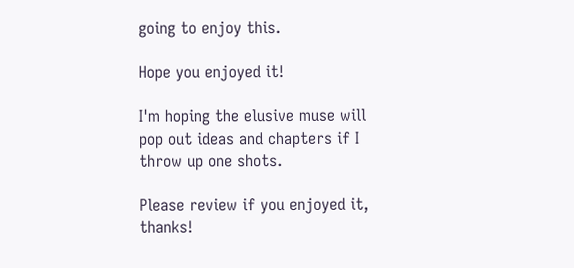going to enjoy this.

Hope you enjoyed it!

I'm hoping the elusive muse will pop out ideas and chapters if I throw up one shots.

Please review if you enjoyed it, thanks!